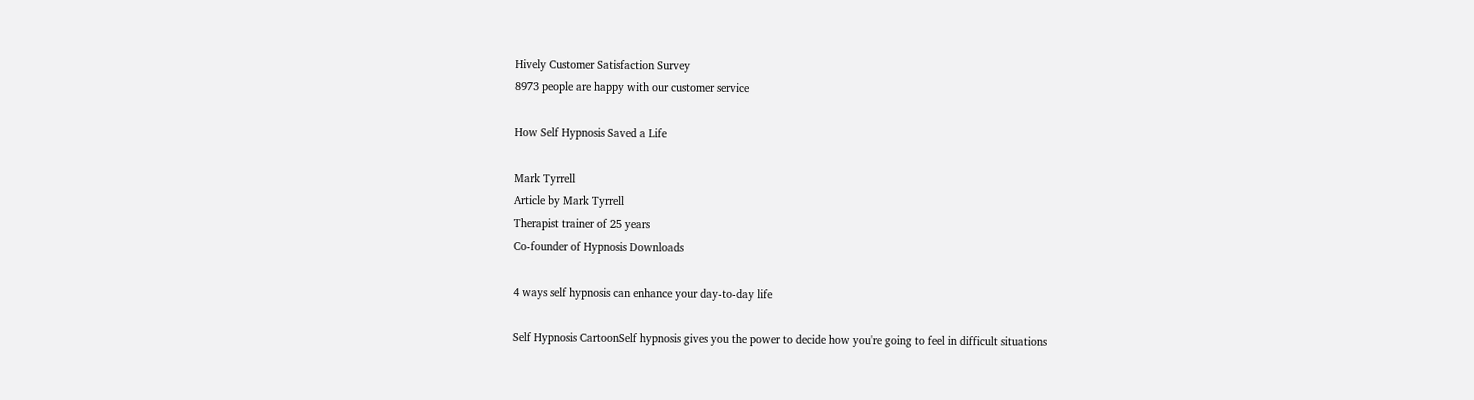Hively Customer Satisfaction Survey
8973 people are happy with our customer service

How Self Hypnosis Saved a Life

Mark Tyrrell
Article by Mark Tyrrell
Therapist trainer of 25 years
Co-founder of Hypnosis Downloads

4 ways self hypnosis can enhance your day-to-day life

Self Hypnosis CartoonSelf hypnosis gives you the power to decide how you're going to feel in difficult situations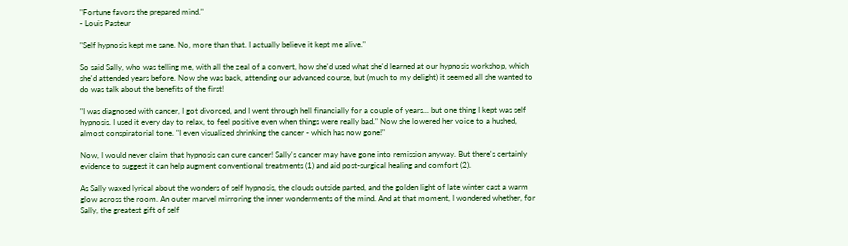"Fortune favors the prepared mind."
- Louis Pasteur

"Self hypnosis kept me sane. No, more than that. I actually believe it kept me alive."

So said Sally, who was telling me, with all the zeal of a convert, how she'd used what she'd learned at our hypnosis workshop, which she'd attended years before. Now she was back, attending our advanced course, but (much to my delight) it seemed all she wanted to do was talk about the benefits of the first!

"I was diagnosed with cancer, I got divorced, and I went through hell financially for a couple of years... but one thing I kept was self hypnosis. I used it every day to relax, to feel positive even when things were really bad." Now she lowered her voice to a hushed, almost conspiratorial tone. "I even visualized shrinking the cancer - which has now gone!"

Now, I would never claim that hypnosis can cure cancer! Sally's cancer may have gone into remission anyway. But there's certainly evidence to suggest it can help augment conventional treatments (1) and aid post-surgical healing and comfort (2).

As Sally waxed lyrical about the wonders of self hypnosis, the clouds outside parted, and the golden light of late winter cast a warm glow across the room. An outer marvel mirroring the inner wonderments of the mind. And at that moment, I wondered whether, for Sally, the greatest gift of self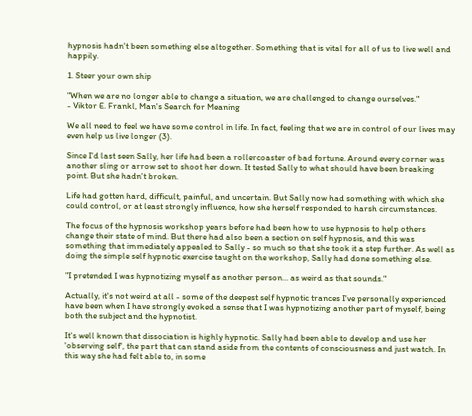hypnosis hadn't been something else altogether. Something that is vital for all of us to live well and happily.

1. Steer your own ship

"When we are no longer able to change a situation, we are challenged to change ourselves."
- Viktor E. Frankl, Man's Search for Meaning

We all need to feel we have some control in life. In fact, feeling that we are in control of our lives may even help us live longer (3).

Since I'd last seen Sally, her life had been a rollercoaster of bad fortune. Around every corner was another sling or arrow set to shoot her down. It tested Sally to what should have been breaking point. But she hadn't broken.

Life had gotten hard, difficult, painful, and uncertain. But Sally now had something with which she could control, or at least strongly influence, how she herself responded to harsh circumstances.

The focus of the hypnosis workshop years before had been how to use hypnosis to help others change their state of mind. But there had also been a section on self hypnosis, and this was something that immediately appealed to Sally - so much so that she took it a step further. As well as doing the simple self hypnotic exercise taught on the workshop, Sally had done something else.

"I pretended I was hypnotizing myself as another person... as weird as that sounds."

Actually, it's not weird at all - some of the deepest self hypnotic trances I've personally experienced have been when I have strongly evoked a sense that I was hypnotizing another part of myself, being both the subject and the hypnotist.

It's well known that dissociation is highly hypnotic. Sally had been able to develop and use her 'observing self', the part that can stand aside from the contents of consciousness and just watch. In this way she had felt able to, in some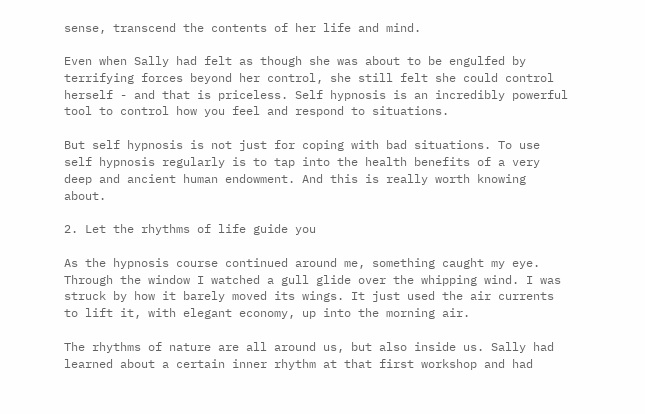sense, transcend the contents of her life and mind.

Even when Sally had felt as though she was about to be engulfed by terrifying forces beyond her control, she still felt she could control herself - and that is priceless. Self hypnosis is an incredibly powerful tool to control how you feel and respond to situations.

But self hypnosis is not just for coping with bad situations. To use self hypnosis regularly is to tap into the health benefits of a very deep and ancient human endowment. And this is really worth knowing about.

2. Let the rhythms of life guide you

As the hypnosis course continued around me, something caught my eye. Through the window I watched a gull glide over the whipping wind. I was struck by how it barely moved its wings. It just used the air currents to lift it, with elegant economy, up into the morning air.

The rhythms of nature are all around us, but also inside us. Sally had learned about a certain inner rhythm at that first workshop and had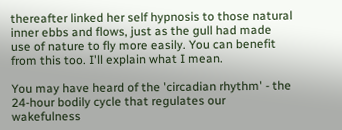thereafter linked her self hypnosis to those natural inner ebbs and flows, just as the gull had made use of nature to fly more easily. You can benefit from this too. I'll explain what I mean.

You may have heard of the 'circadian rhythm' - the 24-hour bodily cycle that regulates our wakefulness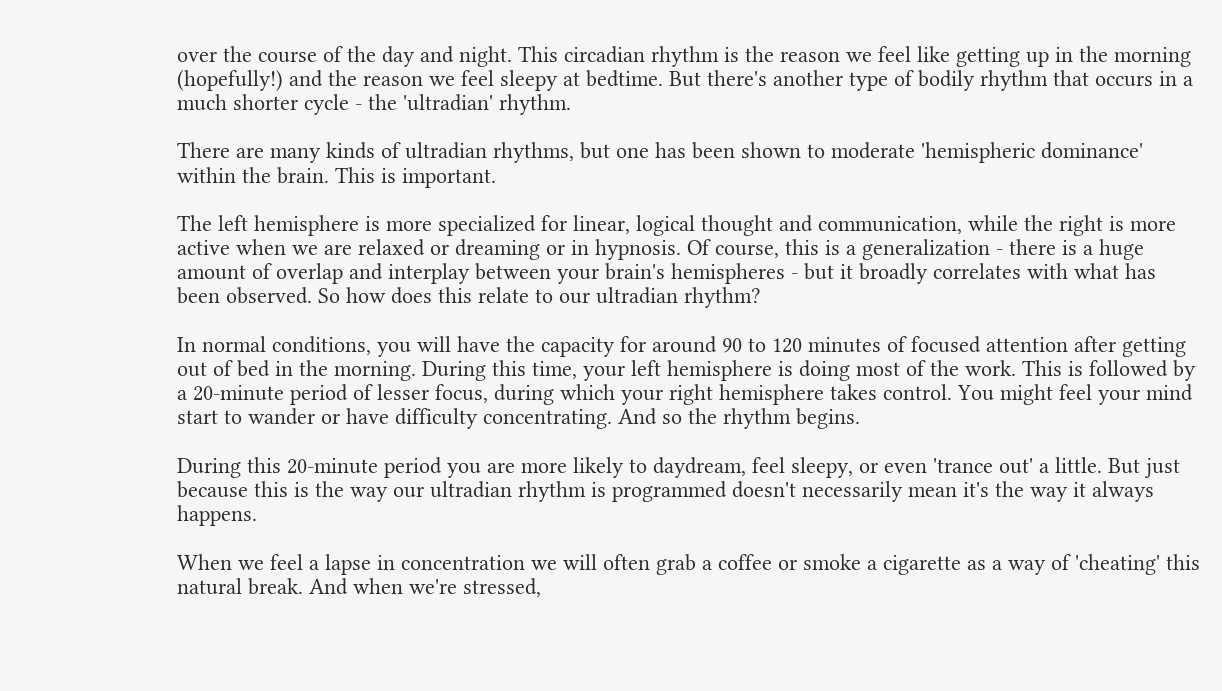over the course of the day and night. This circadian rhythm is the reason we feel like getting up in the morning (hopefully!) and the reason we feel sleepy at bedtime. But there's another type of bodily rhythm that occurs in a much shorter cycle - the 'ultradian' rhythm.

There are many kinds of ultradian rhythms, but one has been shown to moderate 'hemispheric dominance' within the brain. This is important.

The left hemisphere is more specialized for linear, logical thought and communication, while the right is more active when we are relaxed or dreaming or in hypnosis. Of course, this is a generalization - there is a huge amount of overlap and interplay between your brain's hemispheres - but it broadly correlates with what has been observed. So how does this relate to our ultradian rhythm?

In normal conditions, you will have the capacity for around 90 to 120 minutes of focused attention after getting out of bed in the morning. During this time, your left hemisphere is doing most of the work. This is followed by a 20-minute period of lesser focus, during which your right hemisphere takes control. You might feel your mind start to wander or have difficulty concentrating. And so the rhythm begins.

During this 20-minute period you are more likely to daydream, feel sleepy, or even 'trance out' a little. But just because this is the way our ultradian rhythm is programmed doesn't necessarily mean it's the way it always happens.

When we feel a lapse in concentration we will often grab a coffee or smoke a cigarette as a way of 'cheating' this natural break. And when we're stressed,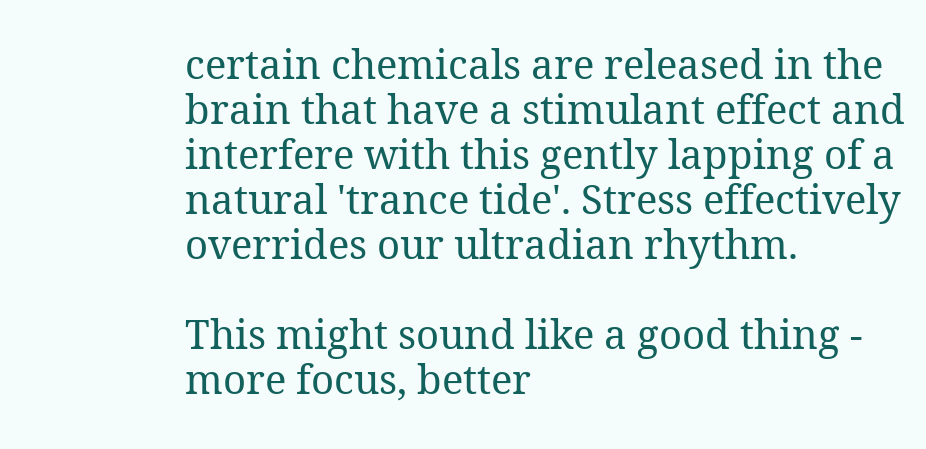certain chemicals are released in the brain that have a stimulant effect and interfere with this gently lapping of a natural 'trance tide'. Stress effectively overrides our ultradian rhythm.

This might sound like a good thing - more focus, better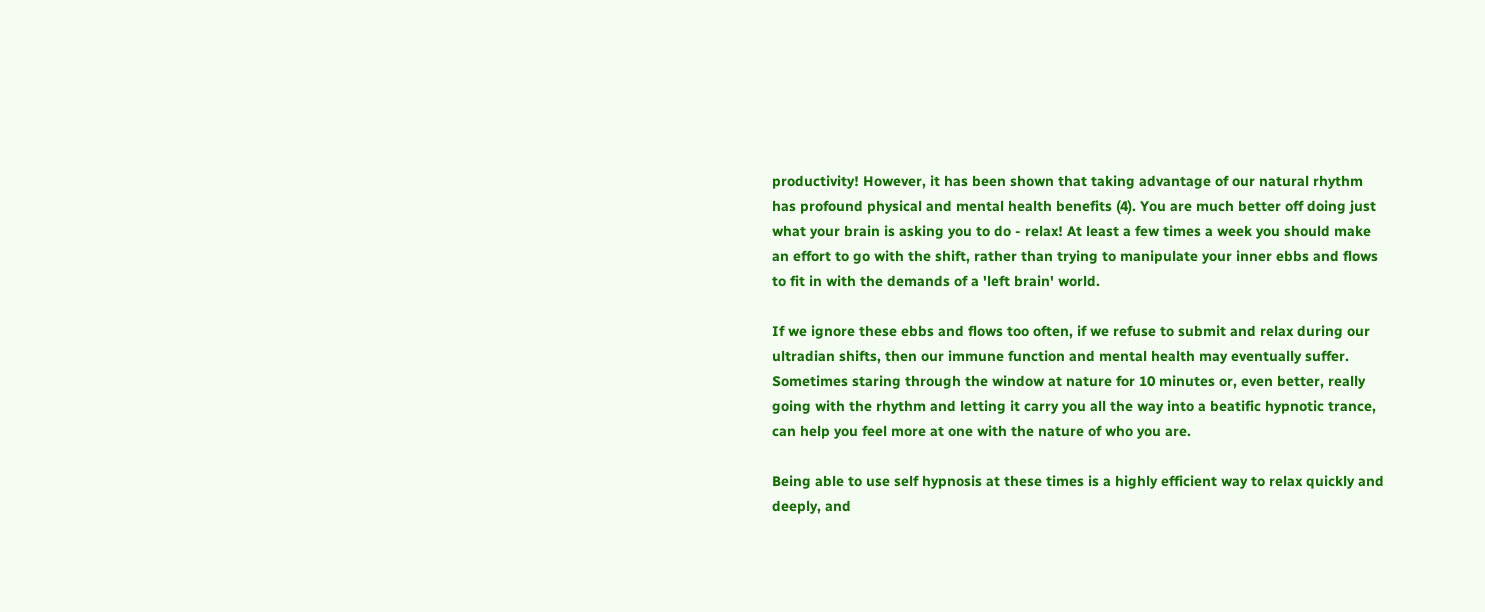productivity! However, it has been shown that taking advantage of our natural rhythm has profound physical and mental health benefits (4). You are much better off doing just what your brain is asking you to do - relax! At least a few times a week you should make an effort to go with the shift, rather than trying to manipulate your inner ebbs and flows to fit in with the demands of a 'left brain' world.

If we ignore these ebbs and flows too often, if we refuse to submit and relax during our ultradian shifts, then our immune function and mental health may eventually suffer. Sometimes staring through the window at nature for 10 minutes or, even better, really going with the rhythm and letting it carry you all the way into a beatific hypnotic trance, can help you feel more at one with the nature of who you are.

Being able to use self hypnosis at these times is a highly efficient way to relax quickly and deeply, and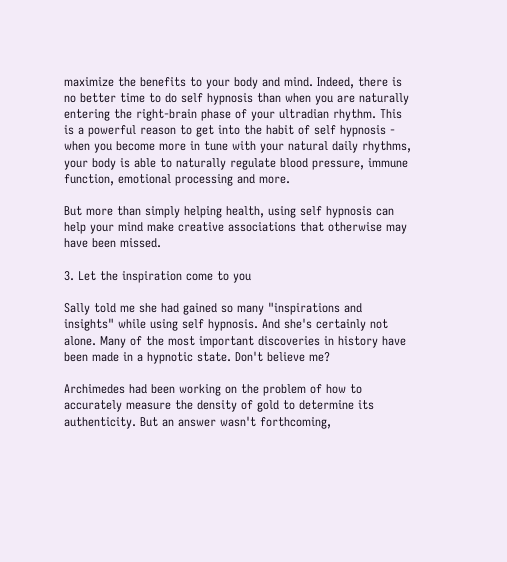maximize the benefits to your body and mind. Indeed, there is no better time to do self hypnosis than when you are naturally entering the right-brain phase of your ultradian rhythm. This is a powerful reason to get into the habit of self hypnosis - when you become more in tune with your natural daily rhythms, your body is able to naturally regulate blood pressure, immune function, emotional processing and more.

But more than simply helping health, using self hypnosis can help your mind make creative associations that otherwise may have been missed.

3. Let the inspiration come to you

Sally told me she had gained so many "inspirations and insights" while using self hypnosis. And she's certainly not alone. Many of the most important discoveries in history have been made in a hypnotic state. Don't believe me?

Archimedes had been working on the problem of how to accurately measure the density of gold to determine its authenticity. But an answer wasn't forthcoming,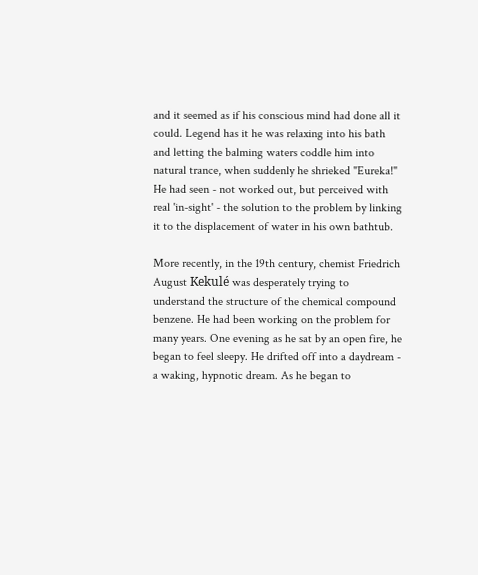and it seemed as if his conscious mind had done all it could. Legend has it he was relaxing into his bath and letting the balming waters coddle him into natural trance, when suddenly he shrieked "Eureka!" He had seen - not worked out, but perceived with real 'in-sight' - the solution to the problem by linking it to the displacement of water in his own bathtub.

More recently, in the 19th century, chemist Friedrich August Kekulé was desperately trying to understand the structure of the chemical compound benzene. He had been working on the problem for many years. One evening as he sat by an open fire, he began to feel sleepy. He drifted off into a daydream - a waking, hypnotic dream. As he began to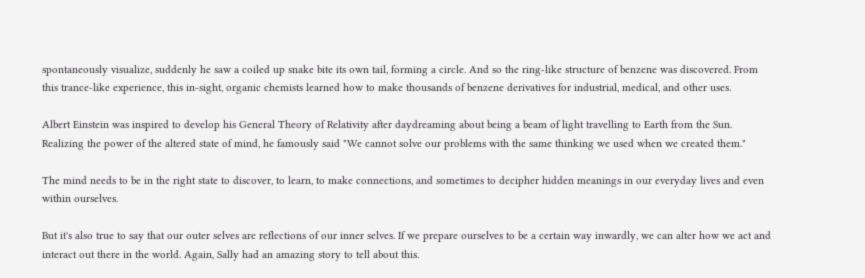spontaneously visualize, suddenly he saw a coiled up snake bite its own tail, forming a circle. And so the ring-like structure of benzene was discovered. From this trance-like experience, this in-sight, organic chemists learned how to make thousands of benzene derivatives for industrial, medical, and other uses.

Albert Einstein was inspired to develop his General Theory of Relativity after daydreaming about being a beam of light travelling to Earth from the Sun. Realizing the power of the altered state of mind, he famously said "We cannot solve our problems with the same thinking we used when we created them."

The mind needs to be in the right state to discover, to learn, to make connections, and sometimes to decipher hidden meanings in our everyday lives and even within ourselves.

But it's also true to say that our outer selves are reflections of our inner selves. If we prepare ourselves to be a certain way inwardly, we can alter how we act and interact out there in the world. Again, Sally had an amazing story to tell about this.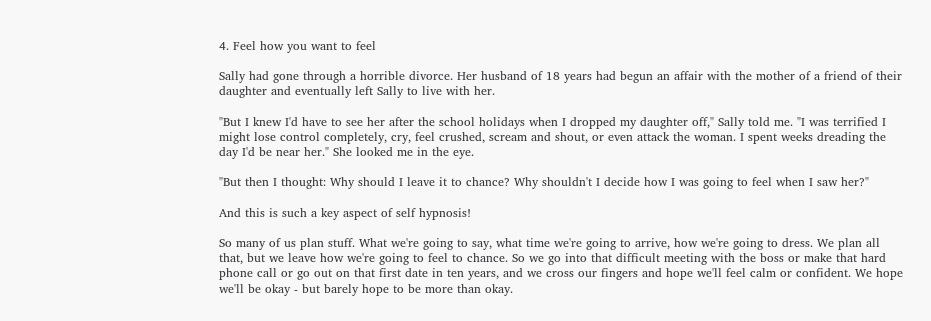4. Feel how you want to feel

Sally had gone through a horrible divorce. Her husband of 18 years had begun an affair with the mother of a friend of their daughter and eventually left Sally to live with her.

"But I knew I'd have to see her after the school holidays when I dropped my daughter off," Sally told me. "I was terrified I might lose control completely, cry, feel crushed, scream and shout, or even attack the woman. I spent weeks dreading the day I'd be near her." She looked me in the eye.

"But then I thought: Why should I leave it to chance? Why shouldn't I decide how I was going to feel when I saw her?"

And this is such a key aspect of self hypnosis!

So many of us plan stuff. What we're going to say, what time we're going to arrive, how we're going to dress. We plan all that, but we leave how we're going to feel to chance. So we go into that difficult meeting with the boss or make that hard phone call or go out on that first date in ten years, and we cross our fingers and hope we'll feel calm or confident. We hope we'll be okay - but barely hope to be more than okay.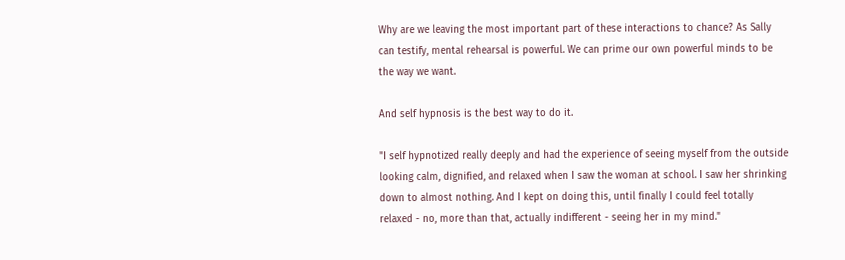Why are we leaving the most important part of these interactions to chance? As Sally can testify, mental rehearsal is powerful. We can prime our own powerful minds to be the way we want.

And self hypnosis is the best way to do it.

"I self hypnotized really deeply and had the experience of seeing myself from the outside looking calm, dignified, and relaxed when I saw the woman at school. I saw her shrinking down to almost nothing. And I kept on doing this, until finally I could feel totally relaxed - no, more than that, actually indifferent - seeing her in my mind."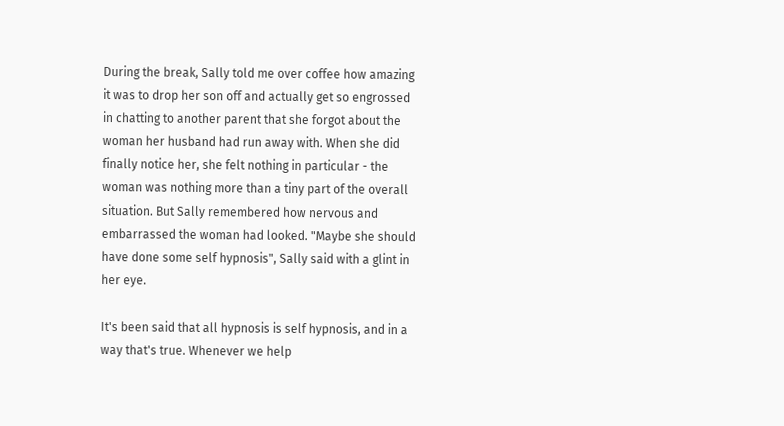During the break, Sally told me over coffee how amazing it was to drop her son off and actually get so engrossed in chatting to another parent that she forgot about the woman her husband had run away with. When she did finally notice her, she felt nothing in particular - the woman was nothing more than a tiny part of the overall situation. But Sally remembered how nervous and embarrassed the woman had looked. "Maybe she should have done some self hypnosis", Sally said with a glint in her eye.

It's been said that all hypnosis is self hypnosis, and in a way that's true. Whenever we help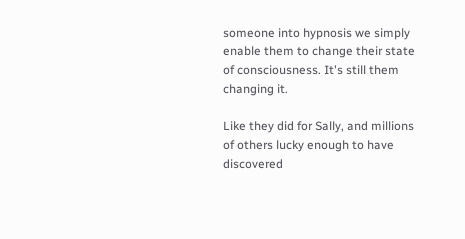someone into hypnosis we simply enable them to change their state of consciousness. It's still them changing it.

Like they did for Sally, and millions of others lucky enough to have discovered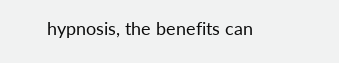hypnosis, the benefits can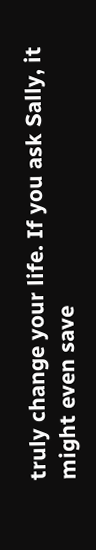truly change your life. If you ask Sally, it might even save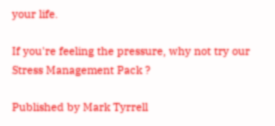your life.

If you're feeling the pressure, why not try our Stress Management Pack ?

Published by Mark Tyrrell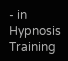- in Hypnosis Training